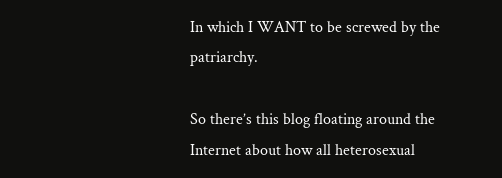In which I WANT to be screwed by the patriarchy.

So there’s this blog floating around the Internet about how all heterosexual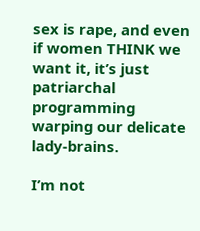sex is rape, and even if women THINK we want it, it’s just patriarchal programming warping our delicate lady-brains.

I’m not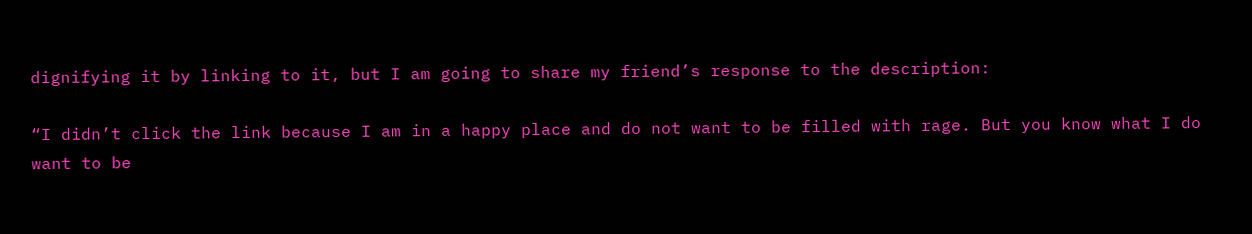dignifying it by linking to it, but I am going to share my friend’s response to the description:

“I didn’t click the link because I am in a happy place and do not want to be filled with rage. But you know what I do want to be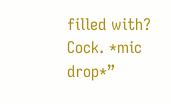filled with? Cock. *mic drop*”